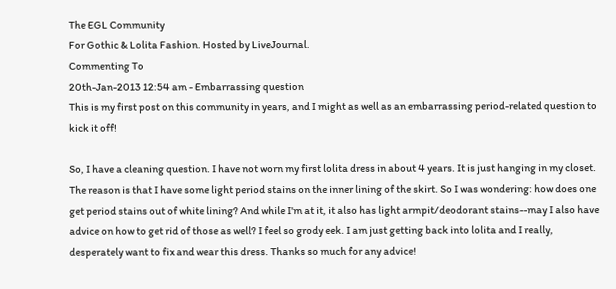The EGL Community
For Gothic & Lolita Fashion. Hosted by LiveJournal.
Commenting To
20th-Jan-2013 12:54 am - Embarrassing question
This is my first post on this community in years, and I might as well as an embarrassing period-related question to kick it off!

So, I have a cleaning question. I have not worn my first lolita dress in about 4 years. It is just hanging in my closet. The reason is that I have some light period stains on the inner lining of the skirt. So I was wondering: how does one get period stains out of white lining? And while I'm at it, it also has light armpit/deodorant stains--may I also have advice on how to get rid of those as well? I feel so grody eek. I am just getting back into lolita and I really, desperately want to fix and wear this dress. Thanks so much for any advice!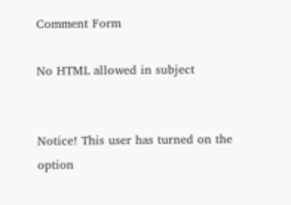Comment Form

No HTML allowed in subject


Notice! This user has turned on the option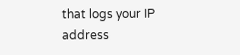that logs your IP address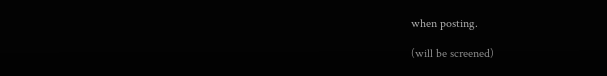when posting.

(will be screened)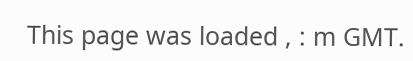This page was loaded , : m GMT.